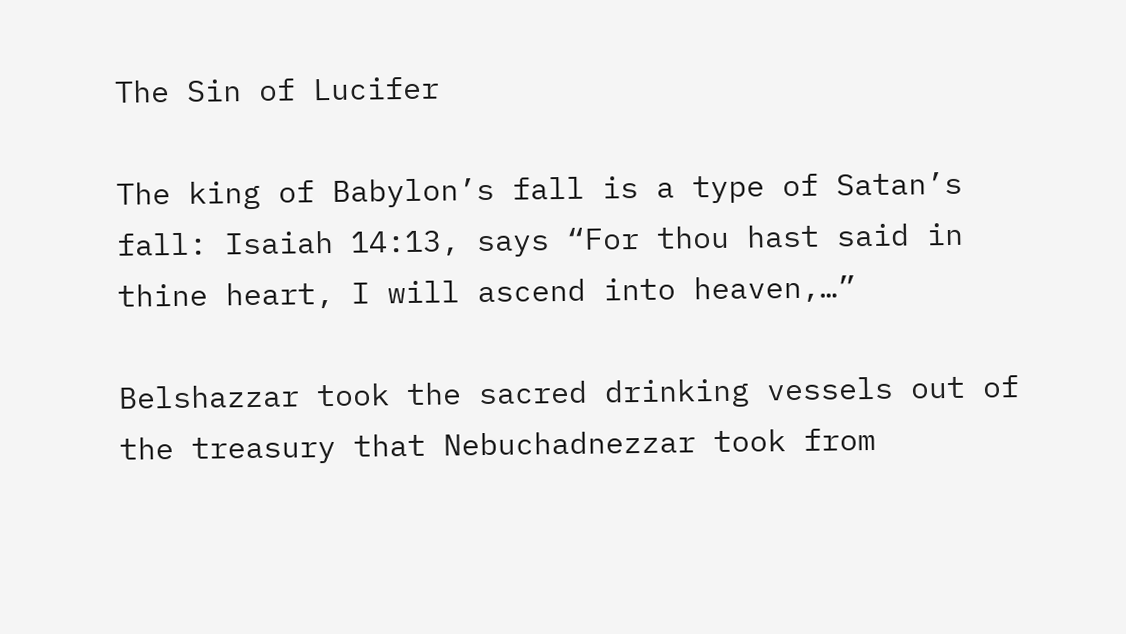The Sin of Lucifer

The king of Babylon’s fall is a type of Satan’s fall: Isaiah 14:13, says “For thou hast said in thine heart, I will ascend into heaven,…”

Belshazzar took the sacred drinking vessels out of the treasury that Nebuchadnezzar took from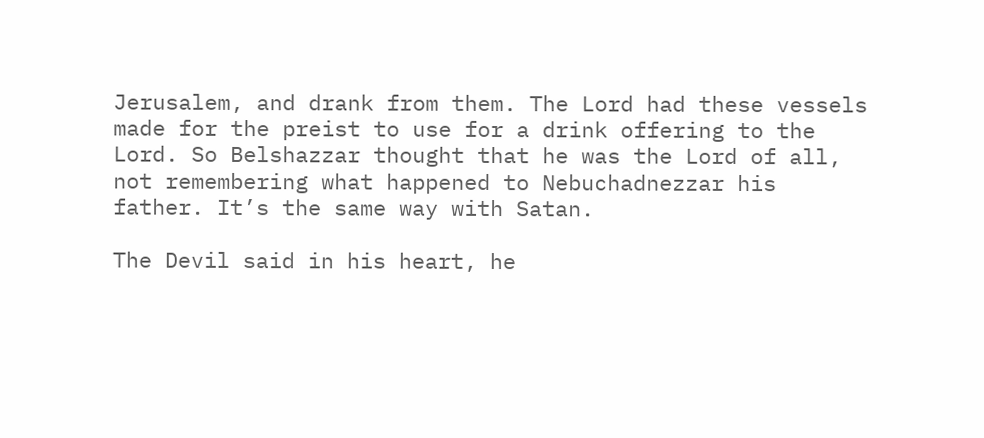Jerusalem, and drank from them. The Lord had these vessels made for the preist to use for a drink offering to the Lord. So Belshazzar thought that he was the Lord of all, not remembering what happened to Nebuchadnezzar his father. It’s the same way with Satan.

The Devil said in his heart, he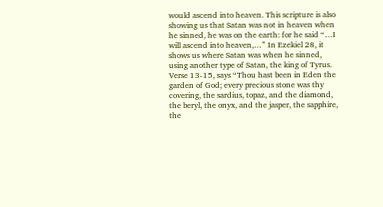would ascend into heaven. This scripture is also showing us that Satan was not in heaven when he sinned, he was on the earth: for he said “…I will ascend into heaven,…” In Ezekiel 28, it shows us where Satan was when he sinned, using another type of Satan, the king of Tyrus. Verse 13-15, says “Thou hast been in Eden the garden of God; every precious stone was thy covering, the sardius, topaz, and the diamond, the beryl, the onyx, and the jasper, the sapphire, the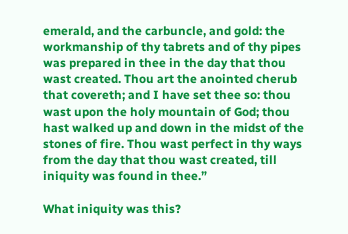emerald, and the carbuncle, and gold: the workmanship of thy tabrets and of thy pipes was prepared in thee in the day that thou wast created. Thou art the anointed cherub that covereth; and I have set thee so: thou wast upon the holy mountain of God; thou hast walked up and down in the midst of the stones of fire. Thou wast perfect in thy ways from the day that thou wast created, till iniquity was found in thee.”

What iniquity was this?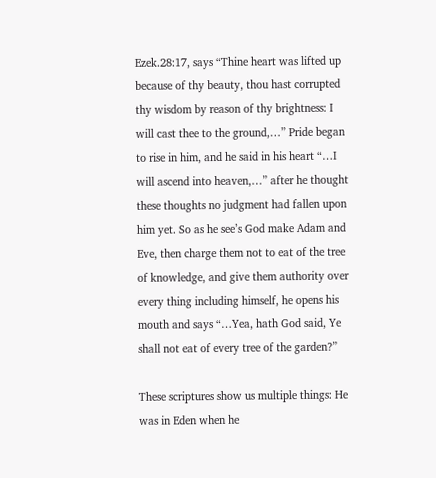Ezek.28:17, says “Thine heart was lifted up because of thy beauty, thou hast corrupted thy wisdom by reason of thy brightness: I will cast thee to the ground,…” Pride began to rise in him, and he said in his heart “…I will ascend into heaven,…” after he thought these thoughts no judgment had fallen upon him yet. So as he see’s God make Adam and Eve, then charge them not to eat of the tree of knowledge, and give them authority over every thing including himself, he opens his mouth and says “…Yea, hath God said, Ye shall not eat of every tree of the garden?”

These scriptures show us multiple things: He was in Eden when he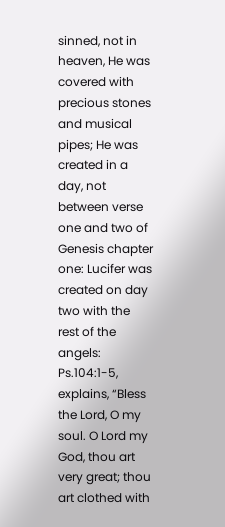sinned, not in heaven, He was covered with precious stones and musical pipes; He was created in a day, not between verse one and two of Genesis chapter one: Lucifer was created on day two with the rest of the angels: Ps.104:1-5, explains, “Bless the Lord, O my soul. O Lord my God, thou art very great; thou art clothed with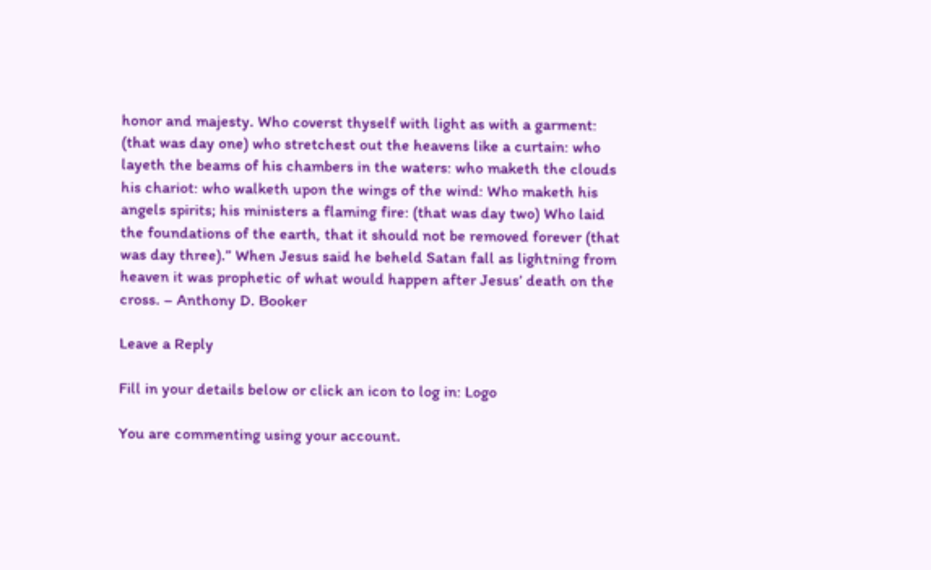honor and majesty. Who coverst thyself with light as with a garment: (that was day one) who stretchest out the heavens like a curtain: who layeth the beams of his chambers in the waters: who maketh the clouds his chariot: who walketh upon the wings of the wind: Who maketh his angels spirits; his ministers a flaming fire: (that was day two) Who laid the foundations of the earth, that it should not be removed forever (that was day three).” When Jesus said he beheld Satan fall as lightning from heaven it was prophetic of what would happen after Jesus’ death on the cross. – Anthony D. Booker

Leave a Reply

Fill in your details below or click an icon to log in: Logo

You are commenting using your account.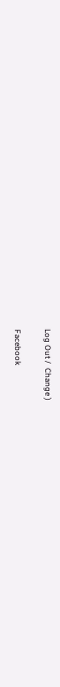Log Out /  Change )

Facebook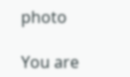photo

You are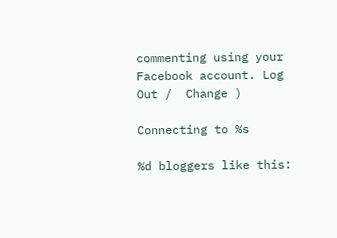commenting using your Facebook account. Log Out /  Change )

Connecting to %s

%d bloggers like this: